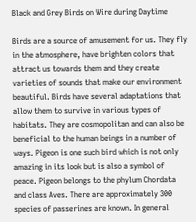Black and Grey Birds on Wire during Daytime

Birds are a source of amusement for us. They fly in the atmosphere, have brighten colors that attract us towards them and they create varieties of sounds that make our environment beautiful. Birds have several adaptations that allow them to survive in various types of habitats. They are cosmopolitan and can also be beneficial to the human beings in a number of ways. Pigeon is one such bird which is not only amazing in its look but is also a symbol of peace. Pigeon belongs to the phylum Chordata and class Aves. There are approximately 300 species of passerines are known. In general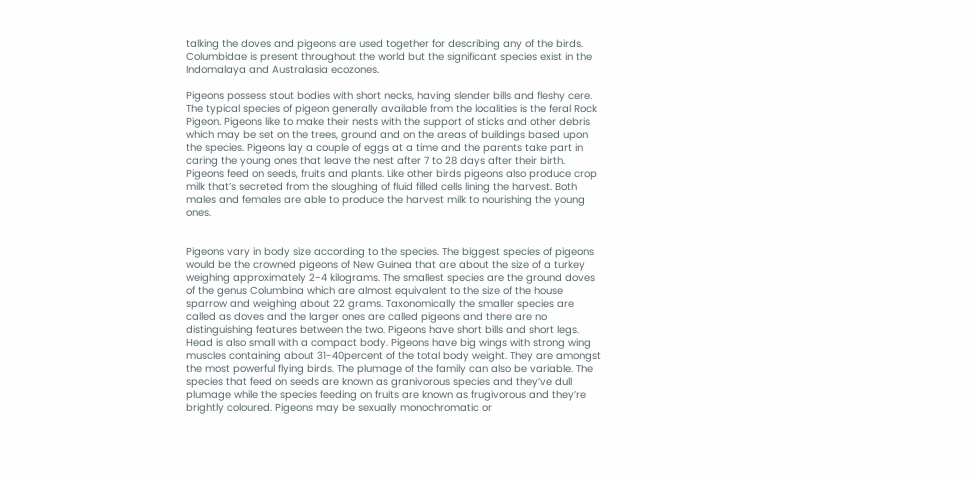talking the doves and pigeons are used together for describing any of the birds. Columbidae is present throughout the world but the significant species exist in the Indomalaya and Australasia ecozones.

Pigeons possess stout bodies with short necks, having slender bills and fleshy cere. The typical species of pigeon generally available from the localities is the feral Rock Pigeon. Pigeons like to make their nests with the support of sticks and other debris which may be set on the trees, ground and on the areas of buildings based upon the species. Pigeons lay a couple of eggs at a time and the parents take part in caring the young ones that leave the nest after 7 to 28 days after their birth. Pigeons feed on seeds, fruits and plants. Like other birds pigeons also produce crop milk that’s secreted from the sloughing of fluid filled cells lining the harvest. Both males and females are able to produce the harvest milk to nourishing the young ones.


Pigeons vary in body size according to the species. The biggest species of pigeons would be the crowned pigeons of New Guinea that are about the size of a turkey weighing approximately 2-4 kilograms. The smallest species are the ground doves of the genus Columbina which are almost equivalent to the size of the house sparrow and weighing about 22 grams. Taxonomically the smaller species are called as doves and the larger ones are called pigeons and there are no distinguishing features between the two. Pigeons have short bills and short legs. Head is also small with a compact body. Pigeons have big wings with strong wing muscles containing about 31-40percent of the total body weight. They are amongst the most powerful flying birds. The plumage of the family can also be variable. The species that feed on seeds are known as granivorous species and they’ve dull plumage while the species feeding on fruits are known as frugivorous and they’re brightly coloured. Pigeons may be sexually monochromatic or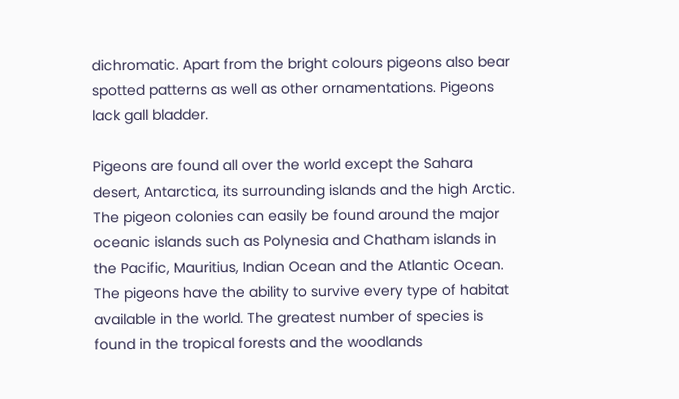dichromatic. Apart from the bright colours pigeons also bear spotted patterns as well as other ornamentations. Pigeons lack gall bladder.

Pigeons are found all over the world except the Sahara desert, Antarctica, its surrounding islands and the high Arctic. The pigeon colonies can easily be found around the major oceanic islands such as Polynesia and Chatham islands in the Pacific, Mauritius, Indian Ocean and the Atlantic Ocean. The pigeons have the ability to survive every type of habitat available in the world. The greatest number of species is found in the tropical forests and the woodlands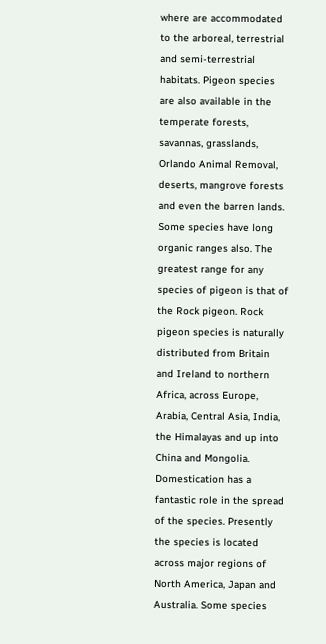where are accommodated to the arboreal, terrestrial and semi-terrestrial habitats. Pigeon species are also available in the temperate forests, savannas, grasslands, Orlando Animal Removal, deserts, mangrove forests and even the barren lands. Some species have long organic ranges also. The greatest range for any species of pigeon is that of the Rock pigeon. Rock pigeon species is naturally distributed from Britain and Ireland to northern Africa, across Europe, Arabia, Central Asia, India, the Himalayas and up into China and Mongolia. Domestication has a fantastic role in the spread of the species. Presently the species is located across major regions of North America, Japan and Australia. Some species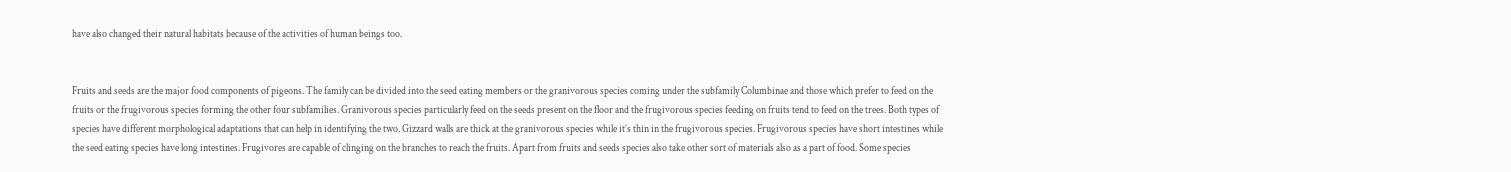have also changed their natural habitats because of the activities of human beings too.


Fruits and seeds are the major food components of pigeons. The family can be divided into the seed eating members or the granivorous species coming under the subfamily Columbinae and those which prefer to feed on the fruits or the frugivorous species forming the other four subfamilies. Granivorous species particularly feed on the seeds present on the floor and the frugivorous species feeding on fruits tend to feed on the trees. Both types of species have different morphological adaptations that can help in identifying the two. Gizzard walls are thick at the granivorous species while it’s thin in the frugivorous species. Frugivorous species have short intestines while the seed eating species have long intestines. Frugivores are capable of clinging on the branches to reach the fruits. Apart from fruits and seeds species also take other sort of materials also as a part of food. Some species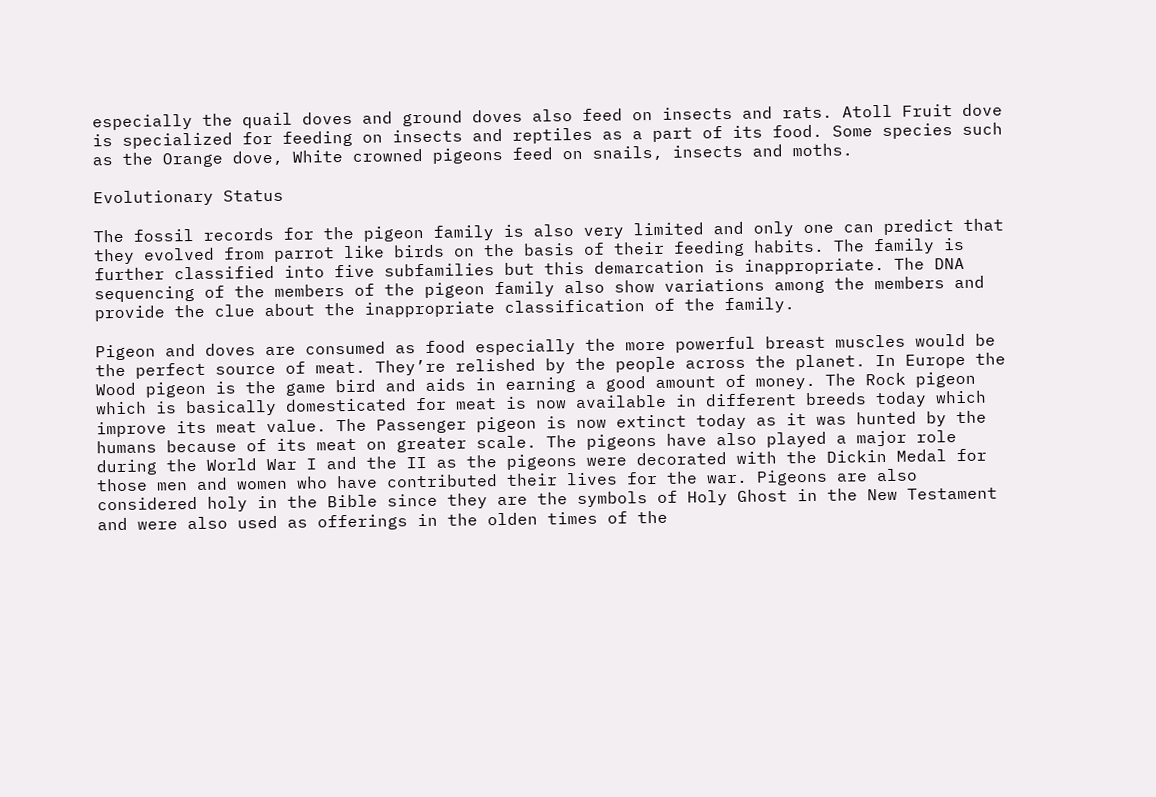especially the quail doves and ground doves also feed on insects and rats. Atoll Fruit dove is specialized for feeding on insects and reptiles as a part of its food. Some species such as the Orange dove, White crowned pigeons feed on snails, insects and moths.

Evolutionary Status

The fossil records for the pigeon family is also very limited and only one can predict that they evolved from parrot like birds on the basis of their feeding habits. The family is further classified into five subfamilies but this demarcation is inappropriate. The DNA sequencing of the members of the pigeon family also show variations among the members and provide the clue about the inappropriate classification of the family.

Pigeon and doves are consumed as food especially the more powerful breast muscles would be the perfect source of meat. They’re relished by the people across the planet. In Europe the Wood pigeon is the game bird and aids in earning a good amount of money. The Rock pigeon which is basically domesticated for meat is now available in different breeds today which improve its meat value. The Passenger pigeon is now extinct today as it was hunted by the humans because of its meat on greater scale. The pigeons have also played a major role during the World War I and the II as the pigeons were decorated with the Dickin Medal for those men and women who have contributed their lives for the war. Pigeons are also considered holy in the Bible since they are the symbols of Holy Ghost in the New Testament and were also used as offerings in the olden times of the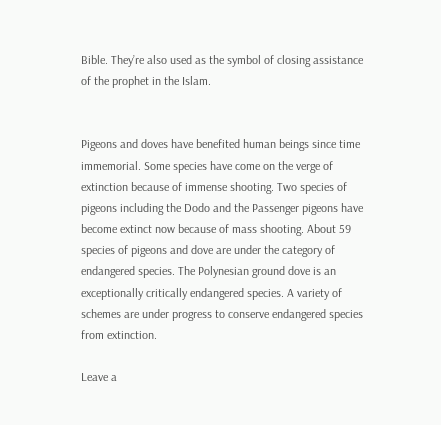Bible. They’re also used as the symbol of closing assistance of the prophet in the Islam.


Pigeons and doves have benefited human beings since time immemorial. Some species have come on the verge of extinction because of immense shooting. Two species of pigeons including the Dodo and the Passenger pigeons have become extinct now because of mass shooting. About 59 species of pigeons and dove are under the category of endangered species. The Polynesian ground dove is an exceptionally critically endangered species. A variety of schemes are under progress to conserve endangered species from extinction.

Leave a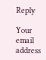Reply

Your email address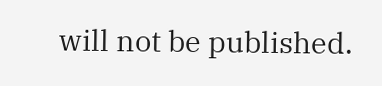will not be published.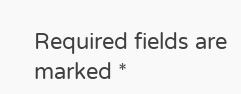Required fields are marked *